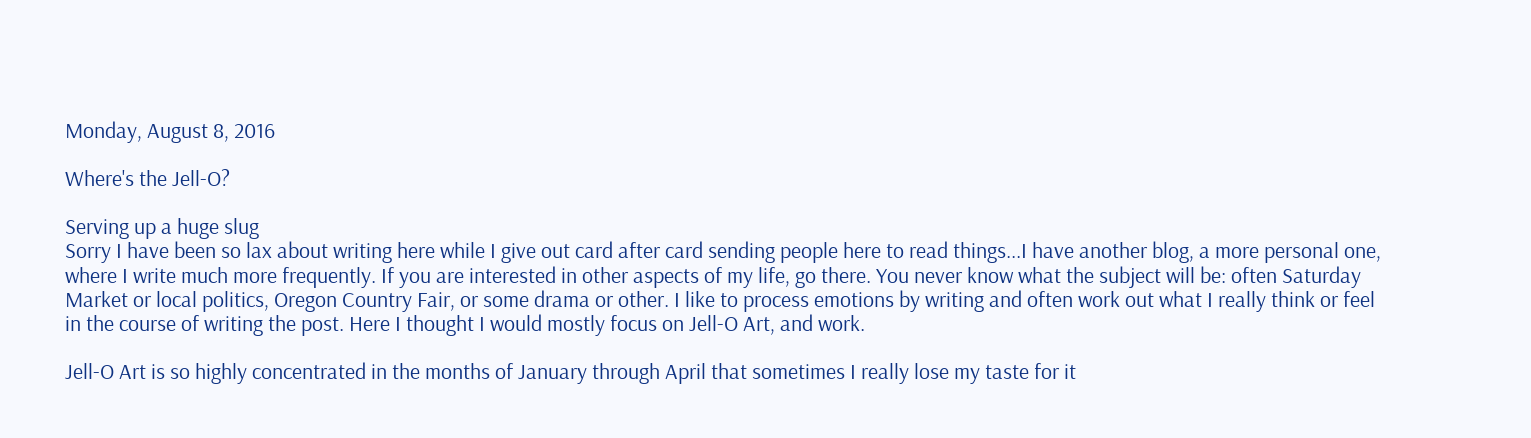Monday, August 8, 2016

Where's the Jell-O?

Serving up a huge slug
Sorry I have been so lax about writing here while I give out card after card sending people here to read things...I have another blog, a more personal one, where I write much more frequently. If you are interested in other aspects of my life, go there. You never know what the subject will be: often Saturday Market or local politics, Oregon Country Fair, or some drama or other. I like to process emotions by writing and often work out what I really think or feel in the course of writing the post. Here I thought I would mostly focus on Jell-O Art, and work.

Jell-O Art is so highly concentrated in the months of January through April that sometimes I really lose my taste for it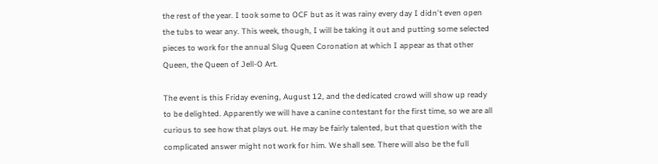the rest of the year. I took some to OCF but as it was rainy every day I didn't even open the tubs to wear any. This week, though, I will be taking it out and putting some selected pieces to work for the annual Slug Queen Coronation at which I appear as that other Queen, the Queen of Jell-O Art.

The event is this Friday evening, August 12, and the dedicated crowd will show up ready to be delighted. Apparently we will have a canine contestant for the first time, so we are all curious to see how that plays out. He may be fairly talented, but that question with the complicated answer might not work for him. We shall see. There will also be the full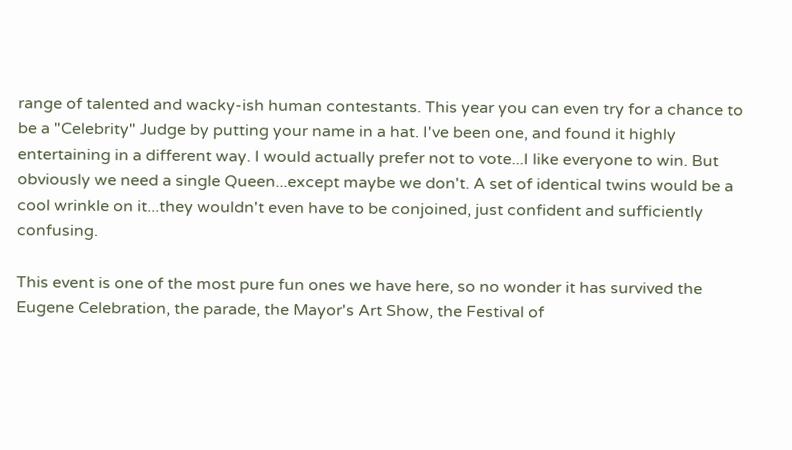range of talented and wacky-ish human contestants. This year you can even try for a chance to be a "Celebrity" Judge by putting your name in a hat. I've been one, and found it highly entertaining in a different way. I would actually prefer not to vote...I like everyone to win. But obviously we need a single Queen...except maybe we don't. A set of identical twins would be a cool wrinkle on it...they wouldn't even have to be conjoined, just confident and sufficiently confusing.

This event is one of the most pure fun ones we have here, so no wonder it has survived the Eugene Celebration, the parade, the Mayor's Art Show, the Festival of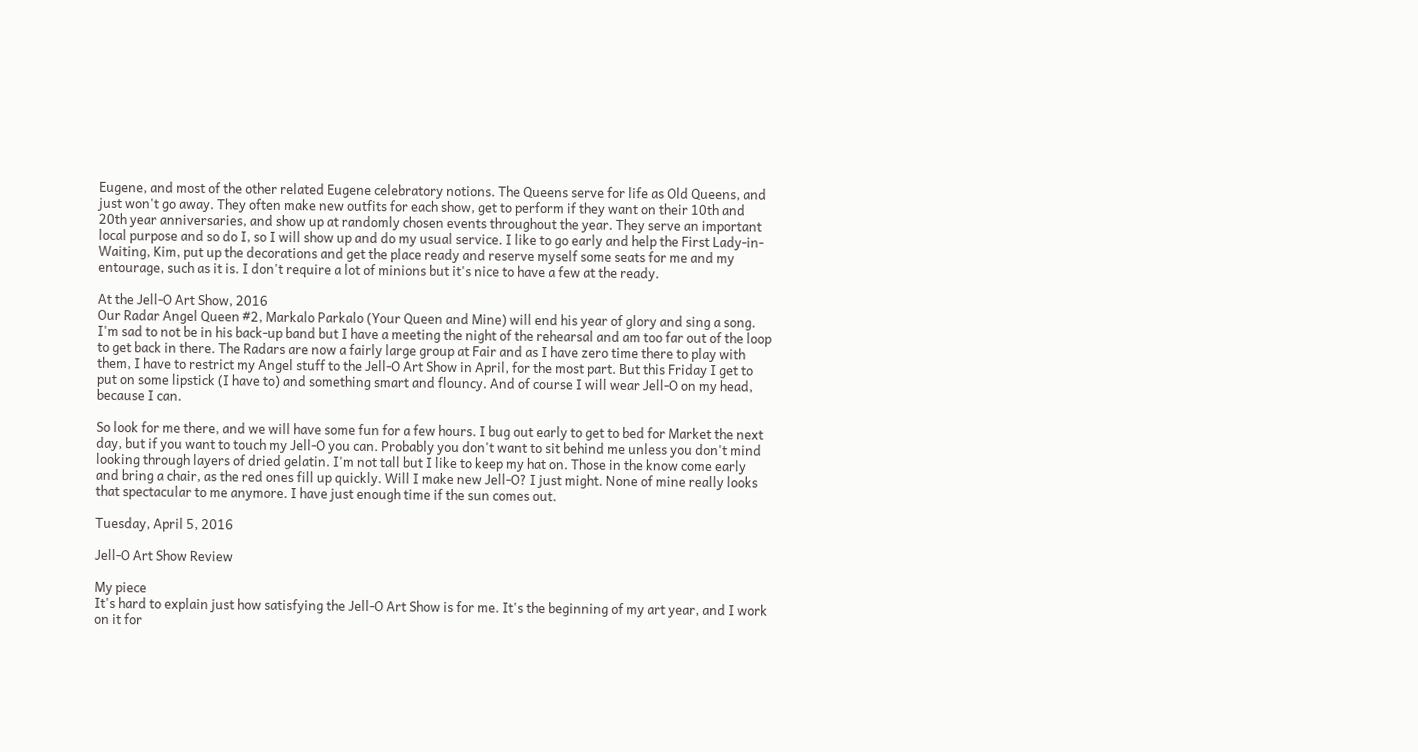Eugene, and most of the other related Eugene celebratory notions. The Queens serve for life as Old Queens, and just won't go away. They often make new outfits for each show, get to perform if they want on their 10th and 20th year anniversaries, and show up at randomly chosen events throughout the year. They serve an important local purpose and so do I, so I will show up and do my usual service. I like to go early and help the First Lady-in-Waiting, Kim, put up the decorations and get the place ready and reserve myself some seats for me and my entourage, such as it is. I don't require a lot of minions but it's nice to have a few at the ready.

At the Jell-O Art Show, 2016
Our Radar Angel Queen #2, Markalo Parkalo (Your Queen and Mine) will end his year of glory and sing a song. I'm sad to not be in his back-up band but I have a meeting the night of the rehearsal and am too far out of the loop to get back in there. The Radars are now a fairly large group at Fair and as I have zero time there to play with them, I have to restrict my Angel stuff to the Jell-O Art Show in April, for the most part. But this Friday I get to put on some lipstick (I have to) and something smart and flouncy. And of course I will wear Jell-O on my head, because I can.

So look for me there, and we will have some fun for a few hours. I bug out early to get to bed for Market the next day, but if you want to touch my Jell-O you can. Probably you don't want to sit behind me unless you don't mind looking through layers of dried gelatin. I'm not tall but I like to keep my hat on. Those in the know come early and bring a chair, as the red ones fill up quickly. Will I make new Jell-O? I just might. None of mine really looks that spectacular to me anymore. I have just enough time if the sun comes out.

Tuesday, April 5, 2016

Jell-O Art Show Review

My piece
It's hard to explain just how satisfying the Jell-O Art Show is for me. It's the beginning of my art year, and I work on it for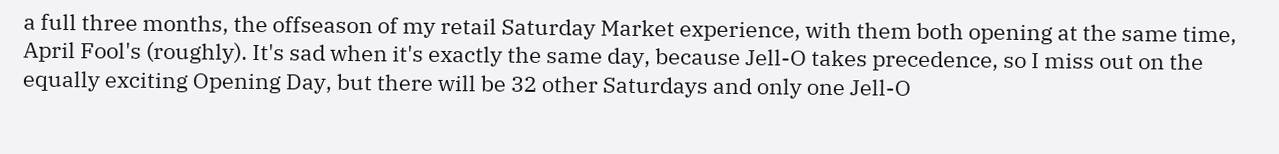a full three months, the offseason of my retail Saturday Market experience, with them both opening at the same time, April Fool's (roughly). It's sad when it's exactly the same day, because Jell-O takes precedence, so I miss out on the equally exciting Opening Day, but there will be 32 other Saturdays and only one Jell-O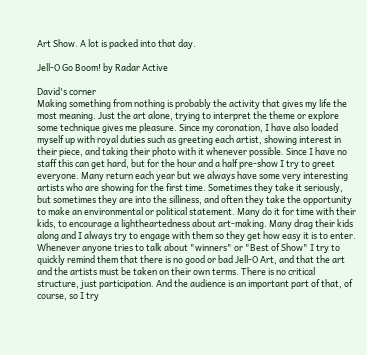Art Show. A lot is packed into that day.

Jell-O Go Boom! by Radar Active

David's corner
Making something from nothing is probably the activity that gives my life the most meaning. Just the art alone, trying to interpret the theme or explore some technique gives me pleasure. Since my coronation, I have also loaded myself up with royal duties such as greeting each artist, showing interest in their piece, and taking their photo with it whenever possible. Since I have no staff this can get hard, but for the hour and a half pre-show I try to greet everyone. Many return each year but we always have some very interesting artists who are showing for the first time. Sometimes they take it seriously, but sometimes they are into the silliness, and often they take the opportunity to make an environmental or political statement. Many do it for time with their kids, to encourage a lightheartedness about art-making. Many drag their kids along and I always try to engage with them so they get how easy it is to enter. Whenever anyone tries to talk about "winners" or "Best of Show" I try to quickly remind them that there is no good or bad Jell-O Art, and that the art and the artists must be taken on their own terms. There is no critical structure, just participation. And the audience is an important part of that, of course, so I try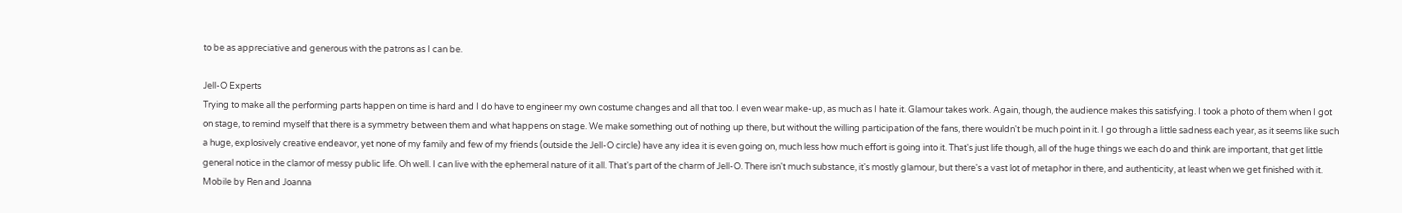to be as appreciative and generous with the patrons as I can be.

Jell-O Experts
Trying to make all the performing parts happen on time is hard and I do have to engineer my own costume changes and all that too. I even wear make-up, as much as I hate it. Glamour takes work. Again, though, the audience makes this satisfying. I took a photo of them when I got on stage, to remind myself that there is a symmetry between them and what happens on stage. We make something out of nothing up there, but without the willing participation of the fans, there wouldn't be much point in it. I go through a little sadness each year, as it seems like such a huge, explosively creative endeavor, yet none of my family and few of my friends (outside the Jell-O circle) have any idea it is even going on, much less how much effort is going into it. That's just life though, all of the huge things we each do and think are important, that get little general notice in the clamor of messy public life. Oh well. I can live with the ephemeral nature of it all. That's part of the charm of Jell-O. There isn't much substance, it's mostly glamour, but there's a vast lot of metaphor in there, and authenticity, at least when we get finished with it.
Mobile by Ren and Joanna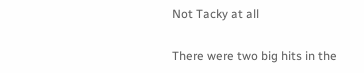Not Tacky at all

There were two big hits in the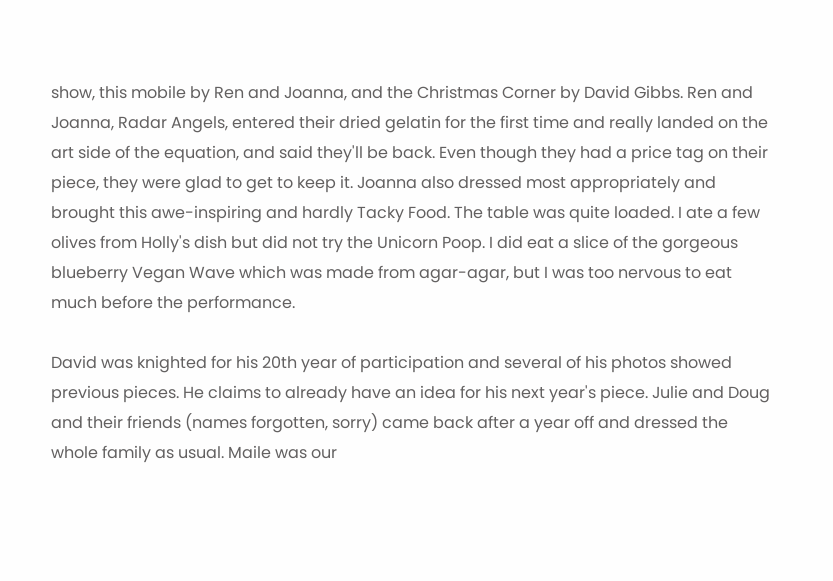show, this mobile by Ren and Joanna, and the Christmas Corner by David Gibbs. Ren and Joanna, Radar Angels, entered their dried gelatin for the first time and really landed on the art side of the equation, and said they'll be back. Even though they had a price tag on their piece, they were glad to get to keep it. Joanna also dressed most appropriately and brought this awe-inspiring and hardly Tacky Food. The table was quite loaded. I ate a few olives from Holly's dish but did not try the Unicorn Poop. I did eat a slice of the gorgeous blueberry Vegan Wave which was made from agar-agar, but I was too nervous to eat much before the performance.

David was knighted for his 20th year of participation and several of his photos showed previous pieces. He claims to already have an idea for his next year's piece. Julie and Doug and their friends (names forgotten, sorry) came back after a year off and dressed the whole family as usual. Maile was our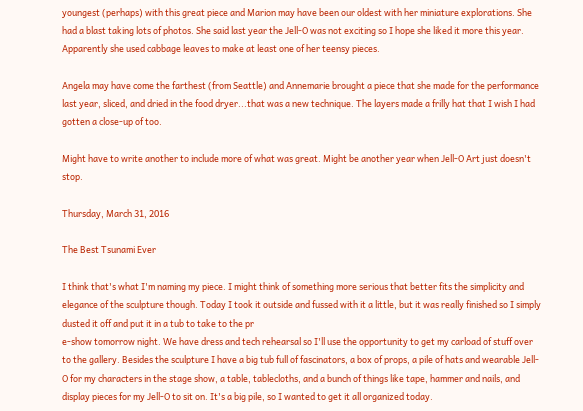youngest (perhaps) with this great piece and Marion may have been our oldest with her miniature explorations. She had a blast taking lots of photos. She said last year the Jell-O was not exciting so I hope she liked it more this year. Apparently she used cabbage leaves to make at least one of her teensy pieces.

Angela may have come the farthest (from Seattle) and Annemarie brought a piece that she made for the performance last year, sliced, and dried in the food dryer...that was a new technique. The layers made a frilly hat that I wish I had gotten a close-up of too.

Might have to write another to include more of what was great. Might be another year when Jell-O Art just doesn't stop.

Thursday, March 31, 2016

The Best Tsunami Ever

I think that's what I'm naming my piece. I might think of something more serious that better fits the simplicity and elegance of the sculpture though. Today I took it outside and fussed with it a little, but it was really finished so I simply dusted it off and put it in a tub to take to the pr
e-show tomorrow night. We have dress and tech rehearsal so I'll use the opportunity to get my carload of stuff over to the gallery. Besides the sculpture I have a big tub full of fascinators, a box of props, a pile of hats and wearable Jell-O for my characters in the stage show, a table, tablecloths, and a bunch of things like tape, hammer and nails, and display pieces for my Jell-O to sit on. It's a big pile, so I wanted to get it all organized today.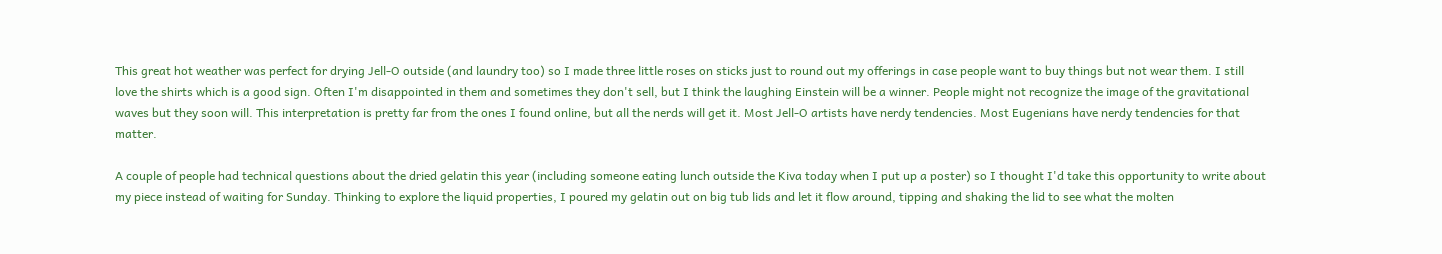This great hot weather was perfect for drying Jell-O outside (and laundry too) so I made three little roses on sticks just to round out my offerings in case people want to buy things but not wear them. I still love the shirts which is a good sign. Often I'm disappointed in them and sometimes they don't sell, but I think the laughing Einstein will be a winner. People might not recognize the image of the gravitational waves but they soon will. This interpretation is pretty far from the ones I found online, but all the nerds will get it. Most Jell-O artists have nerdy tendencies. Most Eugenians have nerdy tendencies for that matter.

A couple of people had technical questions about the dried gelatin this year (including someone eating lunch outside the Kiva today when I put up a poster) so I thought I'd take this opportunity to write about my piece instead of waiting for Sunday. Thinking to explore the liquid properties, I poured my gelatin out on big tub lids and let it flow around, tipping and shaking the lid to see what the molten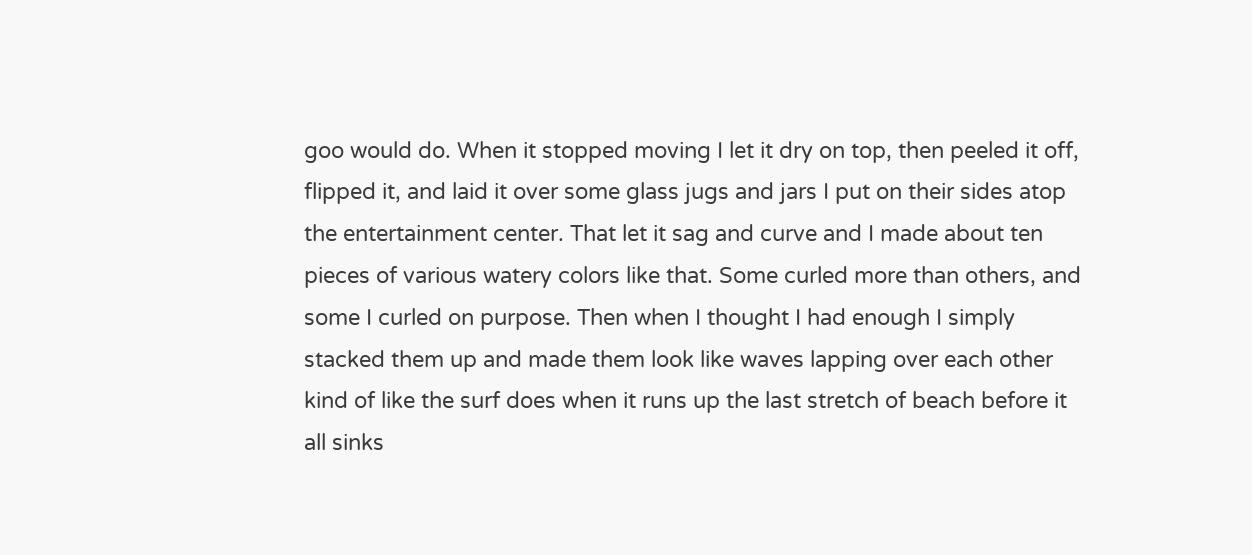goo would do. When it stopped moving I let it dry on top, then peeled it off, flipped it, and laid it over some glass jugs and jars I put on their sides atop the entertainment center. That let it sag and curve and I made about ten pieces of various watery colors like that. Some curled more than others, and some I curled on purpose. Then when I thought I had enough I simply stacked them up and made them look like waves lapping over each other kind of like the surf does when it runs up the last stretch of beach before it all sinks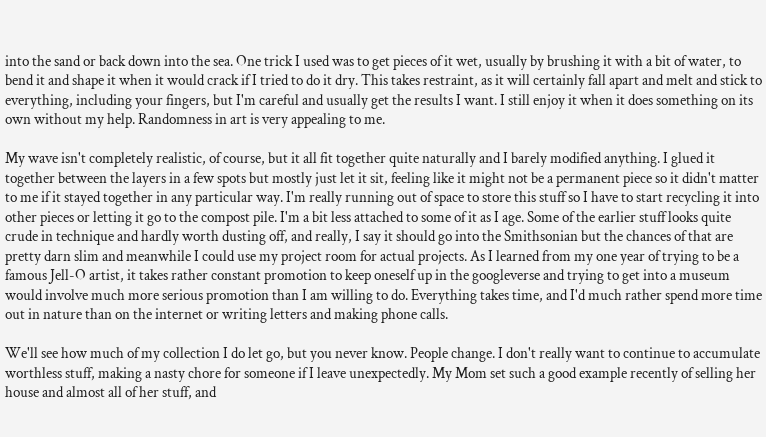into the sand or back down into the sea. One trick I used was to get pieces of it wet, usually by brushing it with a bit of water, to bend it and shape it when it would crack if I tried to do it dry. This takes restraint, as it will certainly fall apart and melt and stick to everything, including your fingers, but I'm careful and usually get the results I want. I still enjoy it when it does something on its own without my help. Randomness in art is very appealing to me.

My wave isn't completely realistic, of course, but it all fit together quite naturally and I barely modified anything. I glued it together between the layers in a few spots but mostly just let it sit, feeling like it might not be a permanent piece so it didn't matter to me if it stayed together in any particular way. I'm really running out of space to store this stuff so I have to start recycling it into other pieces or letting it go to the compost pile. I'm a bit less attached to some of it as I age. Some of the earlier stuff looks quite crude in technique and hardly worth dusting off, and really, I say it should go into the Smithsonian but the chances of that are pretty darn slim and meanwhile I could use my project room for actual projects. As I learned from my one year of trying to be a famous Jell-O artist, it takes rather constant promotion to keep oneself up in the googleverse and trying to get into a museum would involve much more serious promotion than I am willing to do. Everything takes time, and I'd much rather spend more time out in nature than on the internet or writing letters and making phone calls.

We'll see how much of my collection I do let go, but you never know. People change. I don't really want to continue to accumulate worthless stuff, making a nasty chore for someone if I leave unexpectedly. My Mom set such a good example recently of selling her house and almost all of her stuff, and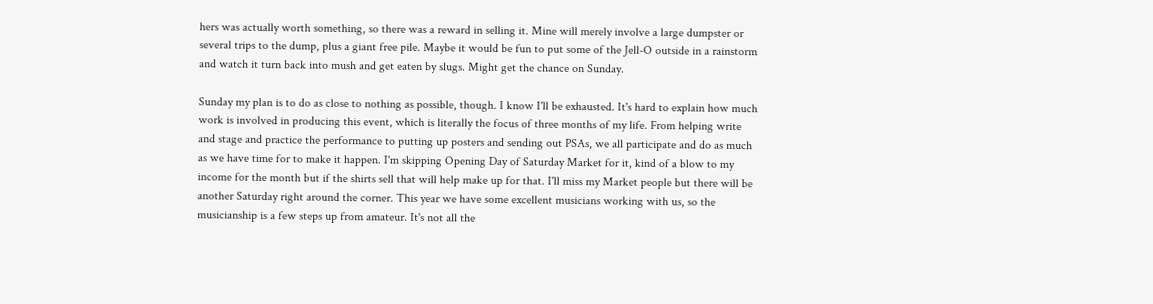hers was actually worth something, so there was a reward in selling it. Mine will merely involve a large dumpster or several trips to the dump, plus a giant free pile. Maybe it would be fun to put some of the Jell-O outside in a rainstorm and watch it turn back into mush and get eaten by slugs. Might get the chance on Sunday.

Sunday my plan is to do as close to nothing as possible, though. I know I'll be exhausted. It's hard to explain how much work is involved in producing this event, which is literally the focus of three months of my life. From helping write and stage and practice the performance to putting up posters and sending out PSAs, we all participate and do as much as we have time for to make it happen. I'm skipping Opening Day of Saturday Market for it, kind of a blow to my income for the month but if the shirts sell that will help make up for that. I'll miss my Market people but there will be another Saturday right around the corner. This year we have some excellent musicians working with us, so the musicianship is a few steps up from amateur. It's not all the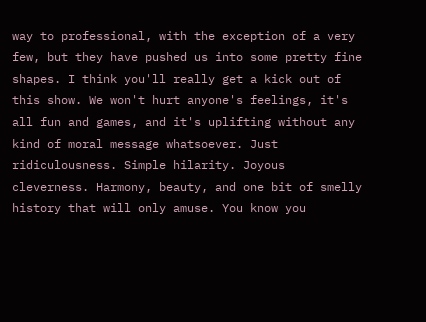way to professional, with the exception of a very few, but they have pushed us into some pretty fine shapes. I think you'll really get a kick out of this show. We won't hurt anyone's feelings, it's all fun and games, and it's uplifting without any kind of moral message whatsoever. Just ridiculousness. Simple hilarity. Joyous cleverness. Harmony, beauty, and one bit of smelly history that will only amuse. You know you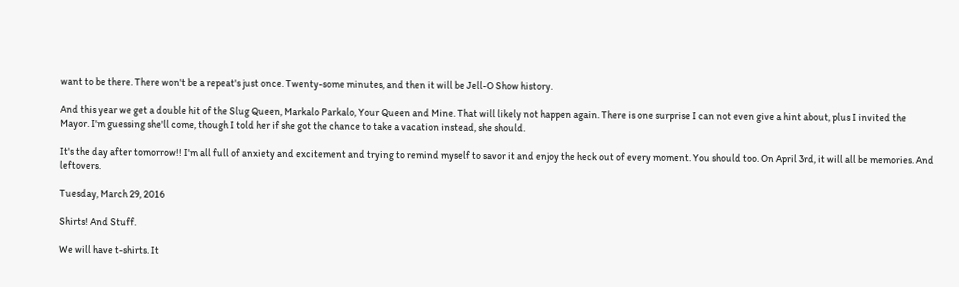want to be there. There won't be a repeat's just once. Twenty-some minutes, and then it will be Jell-O Show history.

And this year we get a double hit of the Slug Queen, Markalo Parkalo, Your Queen and Mine. That will likely not happen again. There is one surprise I can not even give a hint about, plus I invited the Mayor. I'm guessing she'll come, though I told her if she got the chance to take a vacation instead, she should.

It's the day after tomorrow!! I'm all full of anxiety and excitement and trying to remind myself to savor it and enjoy the heck out of every moment. You should too. On April 3rd, it will all be memories. And leftovers.

Tuesday, March 29, 2016

Shirts! And Stuff.

We will have t-shirts. It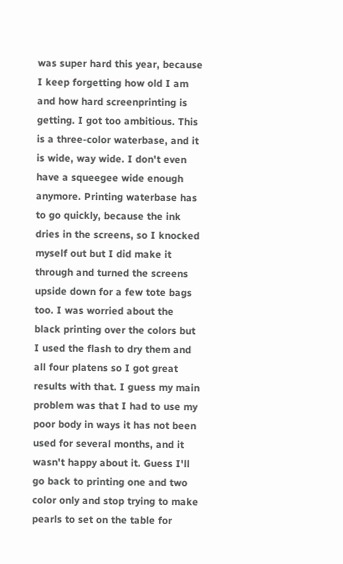was super hard this year, because I keep forgetting how old I am and how hard screenprinting is getting. I got too ambitious. This is a three-color waterbase, and it is wide, way wide. I don't even have a squeegee wide enough anymore. Printing waterbase has to go quickly, because the ink dries in the screens, so I knocked myself out but I did make it through and turned the screens upside down for a few tote bags too. I was worried about the black printing over the colors but I used the flash to dry them and all four platens so I got great results with that. I guess my main problem was that I had to use my poor body in ways it has not been used for several months, and it wasn't happy about it. Guess I'll go back to printing one and two color only and stop trying to make pearls to set on the table for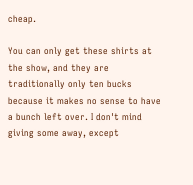cheap.

You can only get these shirts at the show, and they are traditionally only ten bucks because it makes no sense to have a bunch left over. I don't mind giving some away, except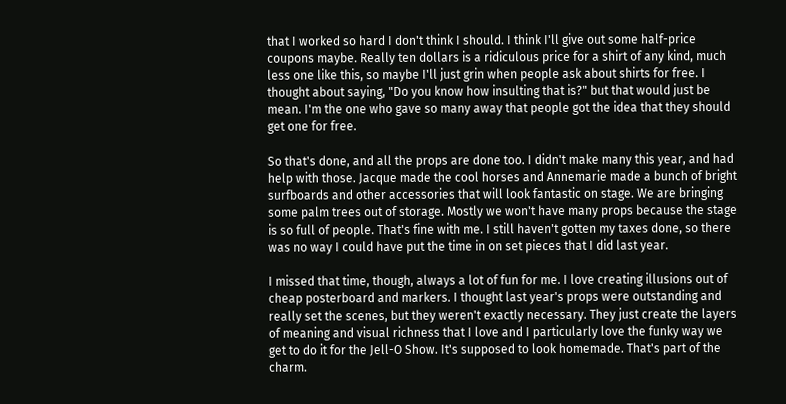that I worked so hard I don't think I should. I think I'll give out some half-price coupons maybe. Really ten dollars is a ridiculous price for a shirt of any kind, much less one like this, so maybe I'll just grin when people ask about shirts for free. I thought about saying, "Do you know how insulting that is?" but that would just be mean. I'm the one who gave so many away that people got the idea that they should get one for free.

So that's done, and all the props are done too. I didn't make many this year, and had help with those. Jacque made the cool horses and Annemarie made a bunch of bright surfboards and other accessories that will look fantastic on stage. We are bringing some palm trees out of storage. Mostly we won't have many props because the stage is so full of people. That's fine with me. I still haven't gotten my taxes done, so there was no way I could have put the time in on set pieces that I did last year.

I missed that time, though, always a lot of fun for me. I love creating illusions out of cheap posterboard and markers. I thought last year's props were outstanding and really set the scenes, but they weren't exactly necessary. They just create the layers of meaning and visual richness that I love and I particularly love the funky way we get to do it for the Jell-O Show. It's supposed to look homemade. That's part of the charm.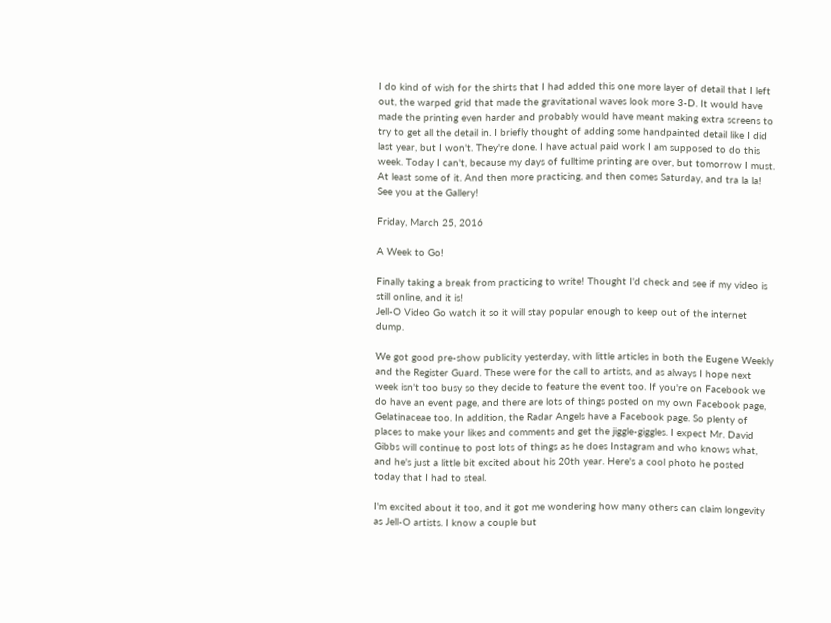I do kind of wish for the shirts that I had added this one more layer of detail that I left out, the warped grid that made the gravitational waves look more 3-D. It would have made the printing even harder and probably would have meant making extra screens to try to get all the detail in. I briefly thought of adding some handpainted detail like I did last year, but I won't. They're done. I have actual paid work I am supposed to do this week. Today I can't, because my days of fulltime printing are over, but tomorrow I must. At least some of it. And then more practicing, and then comes Saturday, and tra la la! See you at the Gallery!

Friday, March 25, 2016

A Week to Go!

Finally taking a break from practicing to write! Thought I'd check and see if my video is still online, and it is!
Jell-O Video Go watch it so it will stay popular enough to keep out of the internet dump.

We got good pre-show publicity yesterday, with little articles in both the Eugene Weekly and the Register Guard. These were for the call to artists, and as always I hope next week isn't too busy so they decide to feature the event too. If you're on Facebook we do have an event page, and there are lots of things posted on my own Facebook page, Gelatinaceae too. In addition, the Radar Angels have a Facebook page. So plenty of places to make your likes and comments and get the jiggle-giggles. I expect Mr. David Gibbs will continue to post lots of things as he does Instagram and who knows what, and he's just a little bit excited about his 20th year. Here's a cool photo he posted today that I had to steal.

I'm excited about it too, and it got me wondering how many others can claim longevity as Jell-O artists. I know a couple but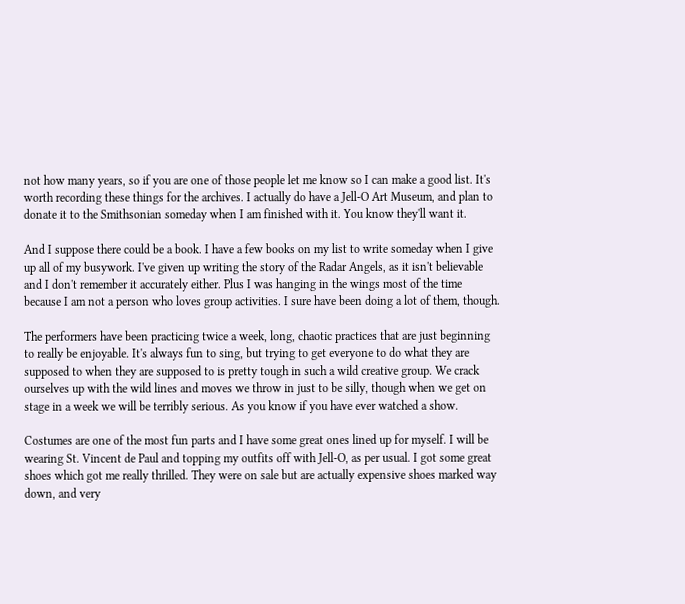not how many years, so if you are one of those people let me know so I can make a good list. It's worth recording these things for the archives. I actually do have a Jell-O Art Museum, and plan to donate it to the Smithsonian someday when I am finished with it. You know they'll want it.

And I suppose there could be a book. I have a few books on my list to write someday when I give up all of my busywork. I've given up writing the story of the Radar Angels, as it isn't believable and I don't remember it accurately either. Plus I was hanging in the wings most of the time because I am not a person who loves group activities. I sure have been doing a lot of them, though.

The performers have been practicing twice a week, long, chaotic practices that are just beginning to really be enjoyable. It's always fun to sing, but trying to get everyone to do what they are supposed to when they are supposed to is pretty tough in such a wild creative group. We crack ourselves up with the wild lines and moves we throw in just to be silly, though when we get on stage in a week we will be terribly serious. As you know if you have ever watched a show.

Costumes are one of the most fun parts and I have some great ones lined up for myself. I will be wearing St. Vincent de Paul and topping my outfits off with Jell-O, as per usual. I got some great shoes which got me really thrilled. They were on sale but are actually expensive shoes marked way down, and very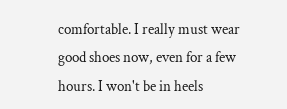comfortable. I really must wear good shoes now, even for a few hours. I won't be in heels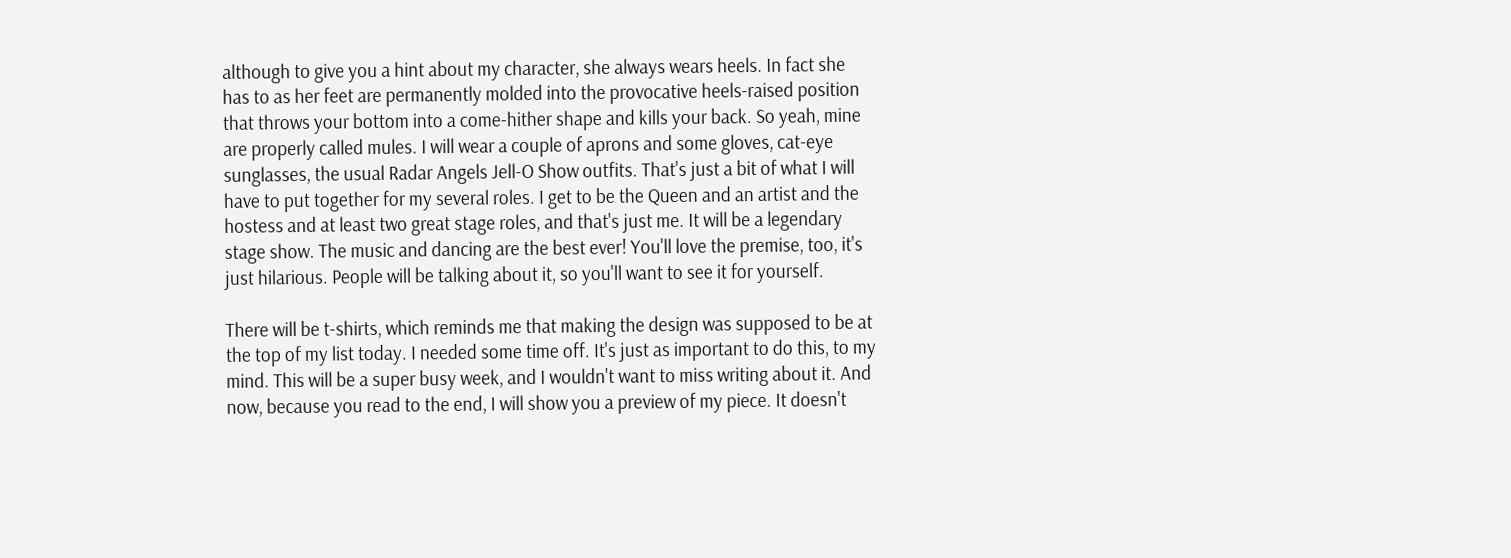although to give you a hint about my character, she always wears heels. In fact she has to as her feet are permanently molded into the provocative heels-raised position that throws your bottom into a come-hither shape and kills your back. So yeah, mine are properly called mules. I will wear a couple of aprons and some gloves, cat-eye sunglasses, the usual Radar Angels Jell-O Show outfits. That's just a bit of what I will have to put together for my several roles. I get to be the Queen and an artist and the hostess and at least two great stage roles, and that's just me. It will be a legendary stage show. The music and dancing are the best ever! You'll love the premise, too, it's just hilarious. People will be talking about it, so you'll want to see it for yourself.

There will be t-shirts, which reminds me that making the design was supposed to be at the top of my list today. I needed some time off. It's just as important to do this, to my mind. This will be a super busy week, and I wouldn't want to miss writing about it. And now, because you read to the end, I will show you a preview of my piece. It doesn't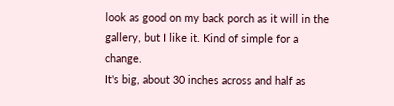look as good on my back porch as it will in the gallery, but I like it. Kind of simple for a change.
It's big, about 30 inches across and half as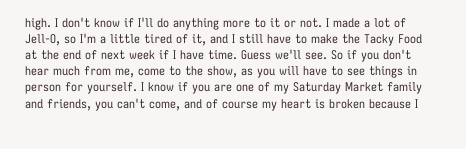high. I don't know if I'll do anything more to it or not. I made a lot of Jell-O, so I'm a little tired of it, and I still have to make the Tacky Food at the end of next week if I have time. Guess we'll see. So if you don't hear much from me, come to the show, as you will have to see things in person for yourself. I know if you are one of my Saturday Market family and friends, you can't come, and of course my heart is broken because I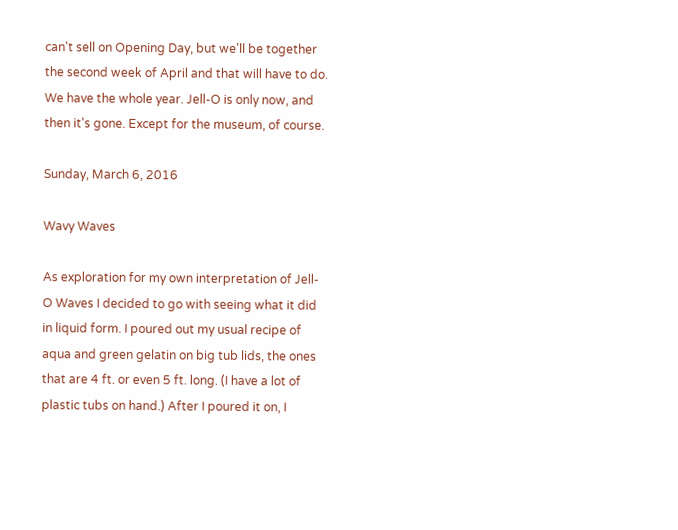can't sell on Opening Day, but we'll be together the second week of April and that will have to do. We have the whole year. Jell-O is only now, and then it's gone. Except for the museum, of course.

Sunday, March 6, 2016

Wavy Waves

As exploration for my own interpretation of Jell-O Waves I decided to go with seeing what it did in liquid form. I poured out my usual recipe of aqua and green gelatin on big tub lids, the ones that are 4 ft. or even 5 ft. long. (I have a lot of plastic tubs on hand.) After I poured it on, I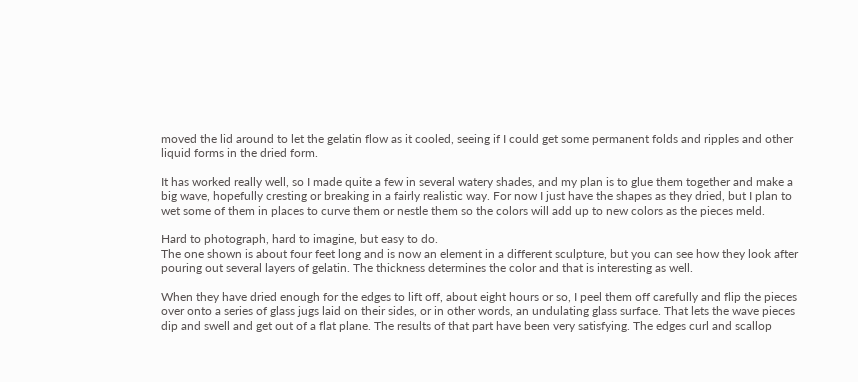moved the lid around to let the gelatin flow as it cooled, seeing if I could get some permanent folds and ripples and other liquid forms in the dried form.

It has worked really well, so I made quite a few in several watery shades, and my plan is to glue them together and make a big wave, hopefully cresting or breaking in a fairly realistic way. For now I just have the shapes as they dried, but I plan to wet some of them in places to curve them or nestle them so the colors will add up to new colors as the pieces meld.

Hard to photograph, hard to imagine, but easy to do.
The one shown is about four feet long and is now an element in a different sculpture, but you can see how they look after pouring out several layers of gelatin. The thickness determines the color and that is interesting as well.

When they have dried enough for the edges to lift off, about eight hours or so, I peel them off carefully and flip the pieces over onto a series of glass jugs laid on their sides, or in other words, an undulating glass surface. That lets the wave pieces dip and swell and get out of a flat plane. The results of that part have been very satisfying. The edges curl and scallop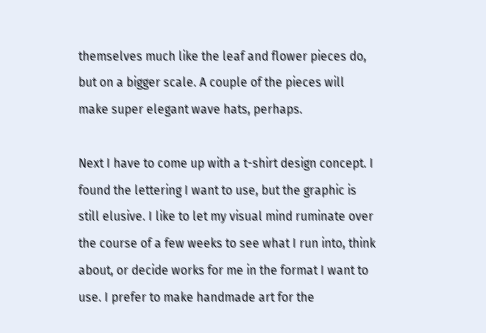themselves much like the leaf and flower pieces do, but on a bigger scale. A couple of the pieces will make super elegant wave hats, perhaps.

Next I have to come up with a t-shirt design concept. I found the lettering I want to use, but the graphic is still elusive. I like to let my visual mind ruminate over the course of a few weeks to see what I run into, think about, or decide works for me in the format I want to use. I prefer to make handmade art for the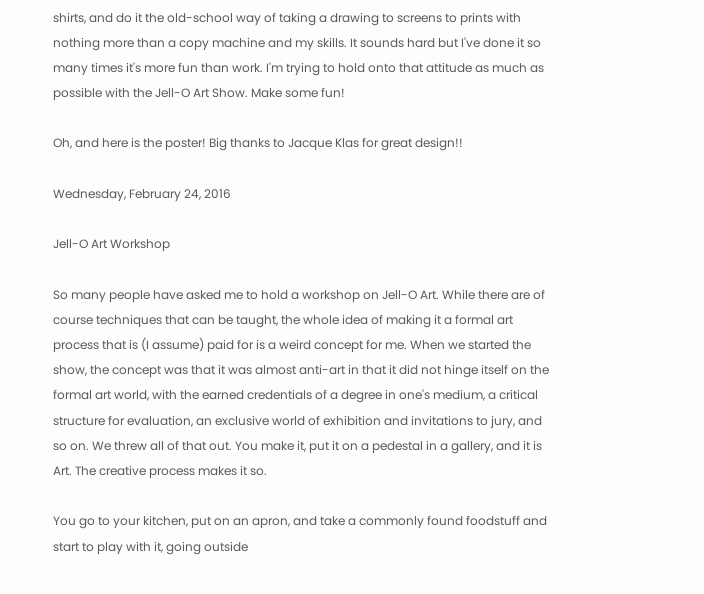shirts, and do it the old-school way of taking a drawing to screens to prints with nothing more than a copy machine and my skills. It sounds hard but I've done it so many times it's more fun than work. I'm trying to hold onto that attitude as much as possible with the Jell-O Art Show. Make some fun!

Oh, and here is the poster! Big thanks to Jacque Klas for great design!!

Wednesday, February 24, 2016

Jell-O Art Workshop

So many people have asked me to hold a workshop on Jell-O Art. While there are of course techniques that can be taught, the whole idea of making it a formal art process that is (I assume) paid for is a weird concept for me. When we started the show, the concept was that it was almost anti-art in that it did not hinge itself on the formal art world, with the earned credentials of a degree in one's medium, a critical structure for evaluation, an exclusive world of exhibition and invitations to jury, and so on. We threw all of that out. You make it, put it on a pedestal in a gallery, and it is Art. The creative process makes it so.

You go to your kitchen, put on an apron, and take a commonly found foodstuff and start to play with it, going outside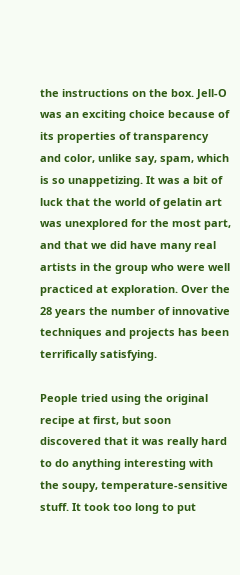the instructions on the box. Jell-O was an exciting choice because of its properties of transparency and color, unlike say, spam, which is so unappetizing. It was a bit of luck that the world of gelatin art was unexplored for the most part, and that we did have many real artists in the group who were well practiced at exploration. Over the 28 years the number of innovative techniques and projects has been terrifically satisfying.

People tried using the original recipe at first, but soon discovered that it was really hard to do anything interesting with the soupy, temperature-sensitive stuff. It took too long to put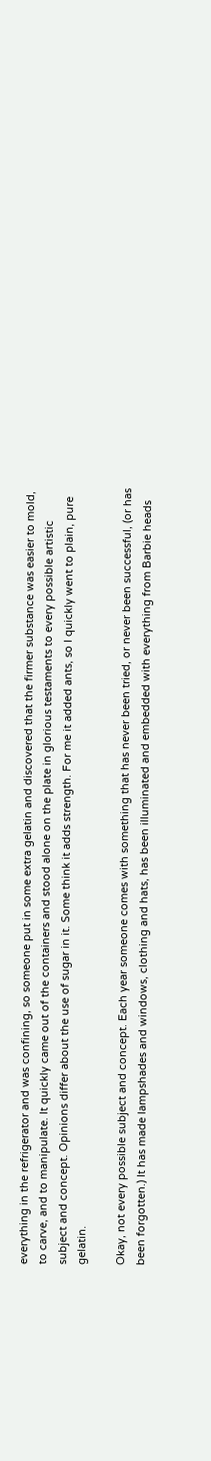everything in the refrigerator and was confining, so someone put in some extra gelatin and discovered that the firmer substance was easier to mold, to carve, and to manipulate. It quickly came out of the containers and stood alone on the plate in glorious testaments to every possible artistic subject and concept. Opinions differ about the use of sugar in it. Some think it adds strength. For me it added ants, so I quickly went to plain, pure gelatin.

Okay, not every possible subject and concept. Each year someone comes with something that has never been tried, or never been successful, (or has been forgotten.) It has made lampshades and windows, clothing and hats, has been illuminated and embedded with everything from Barbie heads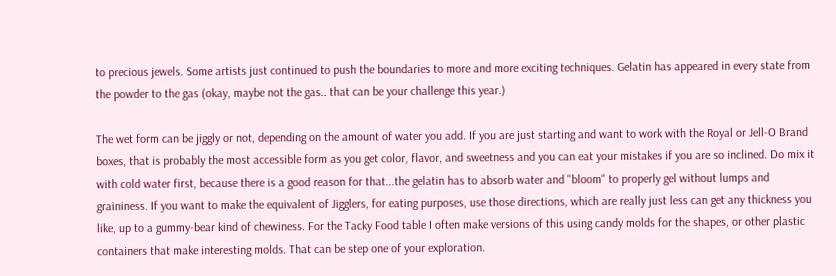to precious jewels. Some artists just continued to push the boundaries to more and more exciting techniques. Gelatin has appeared in every state from the powder to the gas (okay, maybe not the gas.. that can be your challenge this year.)

The wet form can be jiggly or not, depending on the amount of water you add. If you are just starting and want to work with the Royal or Jell-O Brand boxes, that is probably the most accessible form as you get color, flavor, and sweetness and you can eat your mistakes if you are so inclined. Do mix it with cold water first, because there is a good reason for that...the gelatin has to absorb water and "bloom" to properly gel without lumps and graininess. If you want to make the equivalent of Jigglers, for eating purposes, use those directions, which are really just less can get any thickness you like, up to a gummy-bear kind of chewiness. For the Tacky Food table I often make versions of this using candy molds for the shapes, or other plastic containers that make interesting molds. That can be step one of your exploration.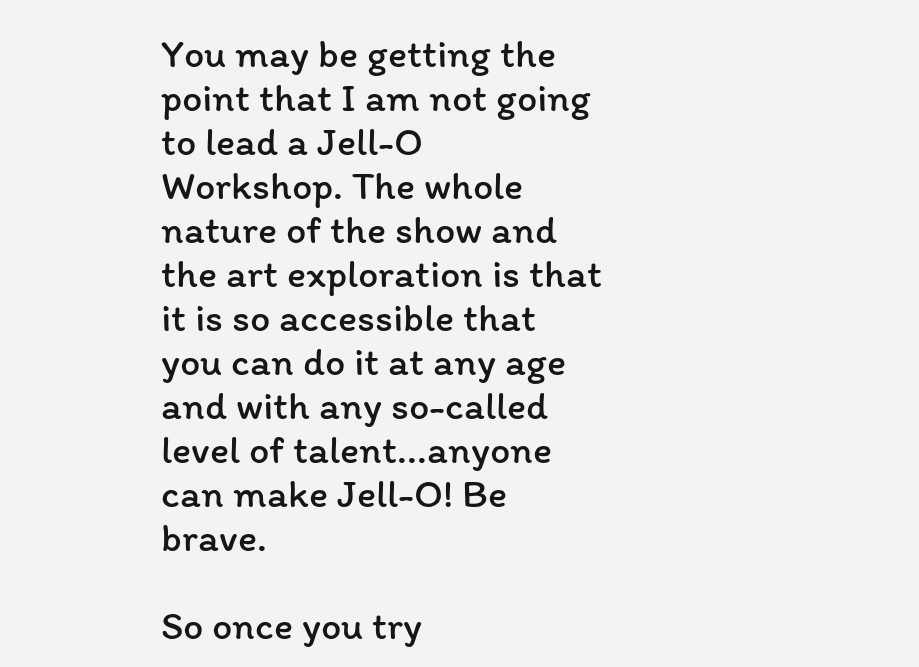You may be getting the point that I am not going to lead a Jell-O Workshop. The whole nature of the show and the art exploration is that it is so accessible that you can do it at any age and with any so-called level of talent...anyone can make Jell-O! Be brave.

So once you try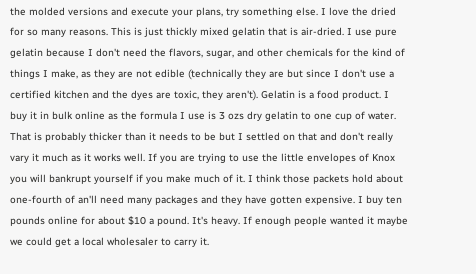the molded versions and execute your plans, try something else. I love the dried for so many reasons. This is just thickly mixed gelatin that is air-dried. I use pure gelatin because I don't need the flavors, sugar, and other chemicals for the kind of things I make, as they are not edible (technically they are but since I don't use a certified kitchen and the dyes are toxic, they aren't). Gelatin is a food product. I buy it in bulk online as the formula I use is 3 ozs dry gelatin to one cup of water. That is probably thicker than it needs to be but I settled on that and don't really vary it much as it works well. If you are trying to use the little envelopes of Knox you will bankrupt yourself if you make much of it. I think those packets hold about one-fourth of an'll need many packages and they have gotten expensive. I buy ten pounds online for about $10 a pound. It's heavy. If enough people wanted it maybe we could get a local wholesaler to carry it.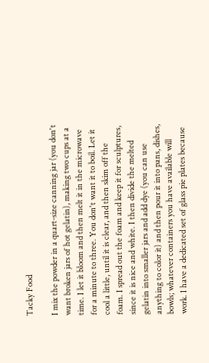Tacky Food

I mix the powder in a quart-size canning jar (you don't want broken jars of hot gelatin), making two cups at a time. I let it bloom and then melt it in the microwave for a minute to three. You don't want it to boil. Let it cool a little, until it is clear, and then skim off the foam. I spread out the foam and keep it for sculptures, since it is nice and white. I then divide the melted gelatin into smaller jars and add dye (you can use anything to color it) and then pour it into pans, dishes, bowls; whatever containers you have available will work. I have a dedicated set of glass pie plates because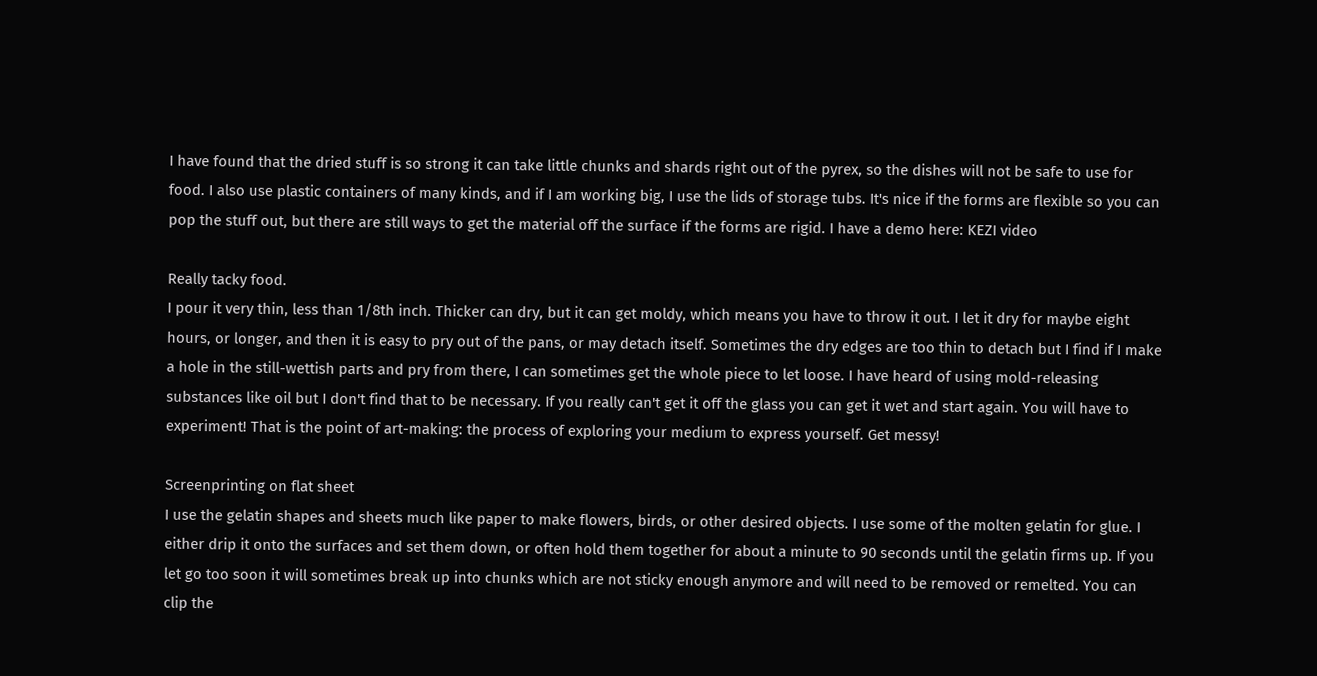I have found that the dried stuff is so strong it can take little chunks and shards right out of the pyrex, so the dishes will not be safe to use for food. I also use plastic containers of many kinds, and if I am working big, I use the lids of storage tubs. It's nice if the forms are flexible so you can pop the stuff out, but there are still ways to get the material off the surface if the forms are rigid. I have a demo here: KEZI video

Really tacky food.
I pour it very thin, less than 1/8th inch. Thicker can dry, but it can get moldy, which means you have to throw it out. I let it dry for maybe eight hours, or longer, and then it is easy to pry out of the pans, or may detach itself. Sometimes the dry edges are too thin to detach but I find if I make a hole in the still-wettish parts and pry from there, I can sometimes get the whole piece to let loose. I have heard of using mold-releasing substances like oil but I don't find that to be necessary. If you really can't get it off the glass you can get it wet and start again. You will have to experiment! That is the point of art-making: the process of exploring your medium to express yourself. Get messy!

Screenprinting on flat sheet
I use the gelatin shapes and sheets much like paper to make flowers, birds, or other desired objects. I use some of the molten gelatin for glue. I either drip it onto the surfaces and set them down, or often hold them together for about a minute to 90 seconds until the gelatin firms up. If you let go too soon it will sometimes break up into chunks which are not sticky enough anymore and will need to be removed or remelted. You can clip the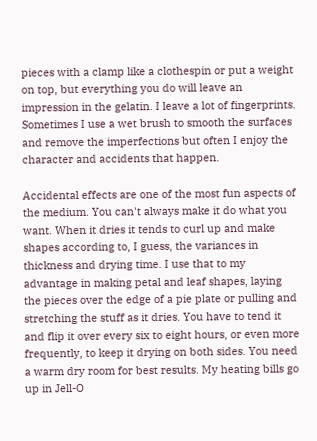pieces with a clamp like a clothespin or put a weight on top, but everything you do will leave an impression in the gelatin. I leave a lot of fingerprints. Sometimes I use a wet brush to smooth the surfaces and remove the imperfections but often I enjoy the character and accidents that happen.

Accidental effects are one of the most fun aspects of the medium. You can't always make it do what you want. When it dries it tends to curl up and make shapes according to, I guess, the variances in thickness and drying time. I use that to my advantage in making petal and leaf shapes, laying the pieces over the edge of a pie plate or pulling and stretching the stuff as it dries. You have to tend it and flip it over every six to eight hours, or even more frequently, to keep it drying on both sides. You need a warm dry room for best results. My heating bills go up in Jell-O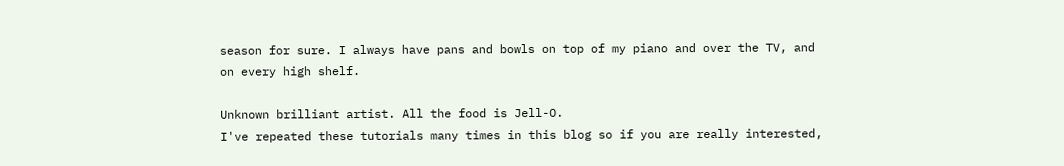season for sure. I always have pans and bowls on top of my piano and over the TV, and on every high shelf.

Unknown brilliant artist. All the food is Jell-O.
I've repeated these tutorials many times in this blog so if you are really interested,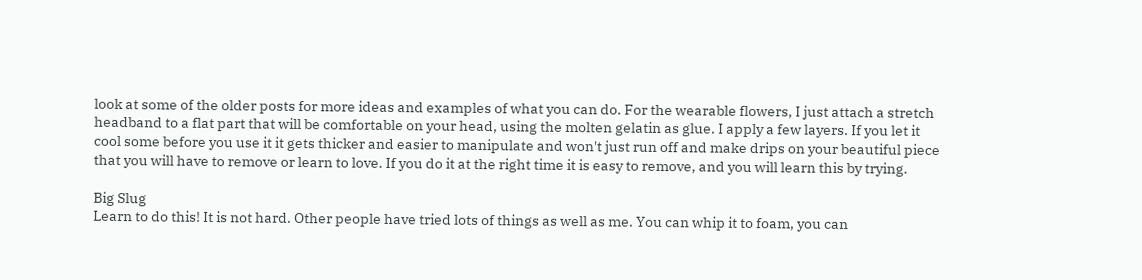look at some of the older posts for more ideas and examples of what you can do. For the wearable flowers, I just attach a stretch headband to a flat part that will be comfortable on your head, using the molten gelatin as glue. I apply a few layers. If you let it cool some before you use it it gets thicker and easier to manipulate and won't just run off and make drips on your beautiful piece that you will have to remove or learn to love. If you do it at the right time it is easy to remove, and you will learn this by trying.

Big Slug
Learn to do this! It is not hard. Other people have tried lots of things as well as me. You can whip it to foam, you can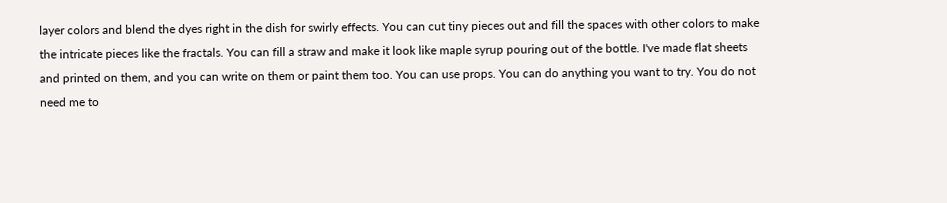layer colors and blend the dyes right in the dish for swirly effects. You can cut tiny pieces out and fill the spaces with other colors to make the intricate pieces like the fractals. You can fill a straw and make it look like maple syrup pouring out of the bottle. I've made flat sheets and printed on them, and you can write on them or paint them too. You can use props. You can do anything you want to try. You do not need me to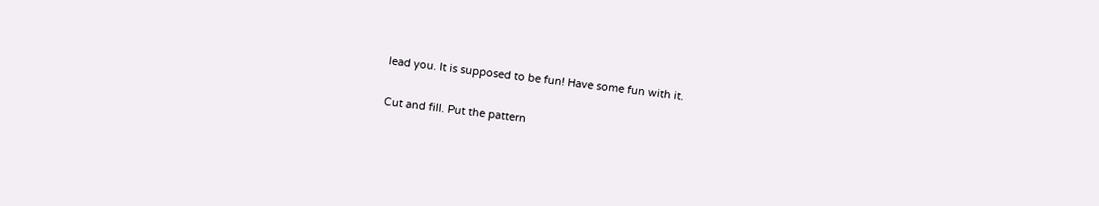lead you. It is supposed to be fun! Have some fun with it.

Cut and fill. Put the pattern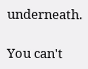underneath.

You can't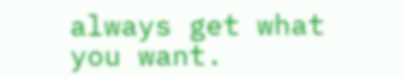always get what you want.